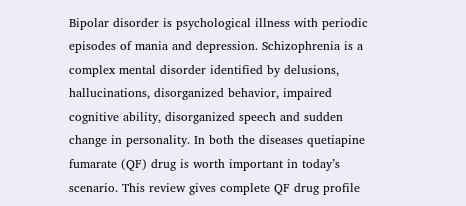Bipolar disorder is psychological illness with periodic episodes of mania and depression. Schizophrenia is a complex mental disorder identified by delusions, hallucinations, disorganized behavior, impaired cognitive ability, disorganized speech and sudden change in personality. In both the diseases quetiapine fumarate (QF) drug is worth important in today’s scenario. This review gives complete QF drug profile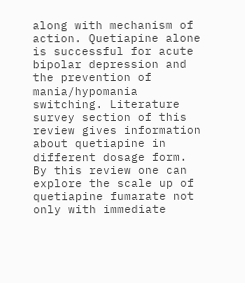along with mechanism of action. Quetiapine alone is successful for acute bipolar depression and the prevention of mania/hypomania switching. Literature survey section of this review gives information about quetiapine in different dosage form. By this review one can explore the scale up of quetiapine fumarate not only with immediate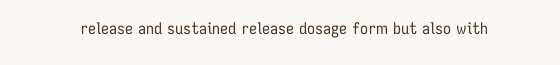release and sustained release dosage form but also with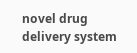novel drug delivery system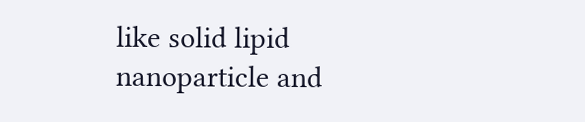like solid lipid nanoparticle and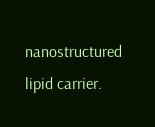nanostructured lipid carrier.